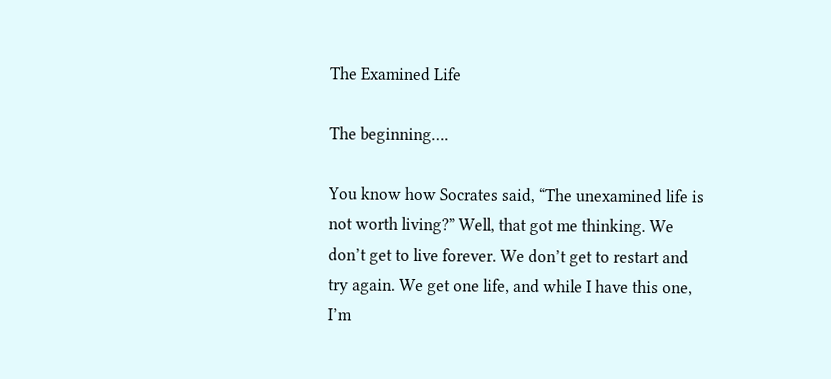The Examined Life

The beginning….

You know how Socrates said, “The unexamined life is not worth living?” Well, that got me thinking. We don’t get to live forever. We don’t get to restart and try again. We get one life, and while I have this one, I’m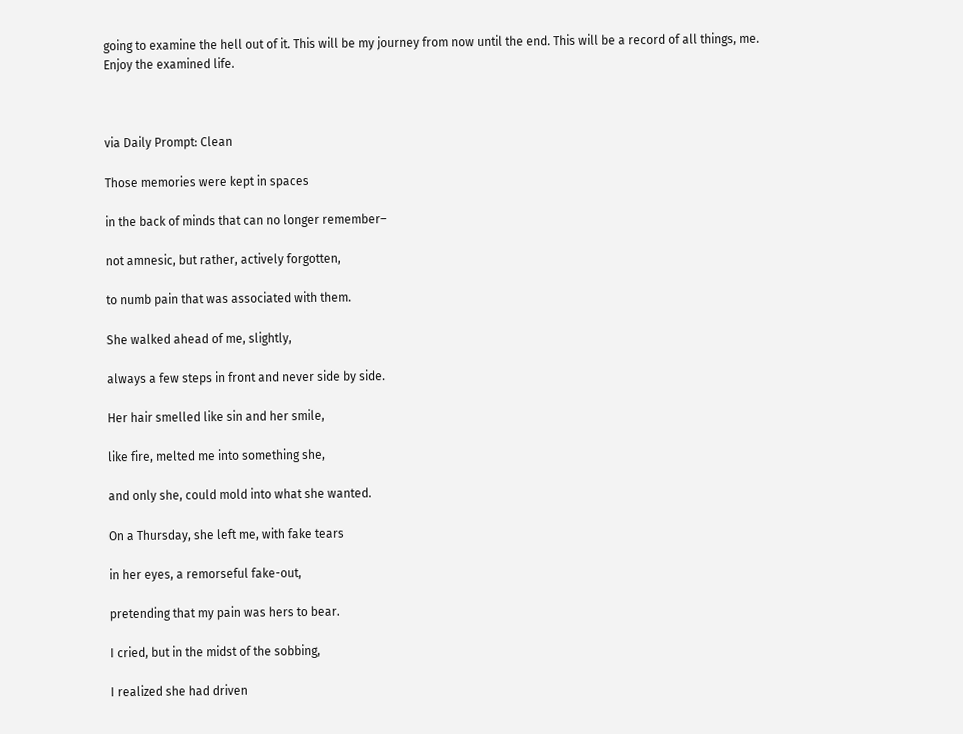going to examine the hell out of it. This will be my journey from now until the end. This will be a record of all things, me. Enjoy the examined life.



via Daily Prompt: Clean

Those memories were kept in spaces

in the back of minds that can no longer remember–

not amnesic, but rather, actively forgotten,

to numb pain that was associated with them.

She walked ahead of me, slightly,

always a few steps in front and never side by side.

Her hair smelled like sin and her smile,

like fire, melted me into something she,

and only she, could mold into what she wanted.

On a Thursday, she left me, with fake tears

in her eyes, a remorseful fake-out,

pretending that my pain was hers to bear.

I cried, but in the midst of the sobbing,

I realized she had driven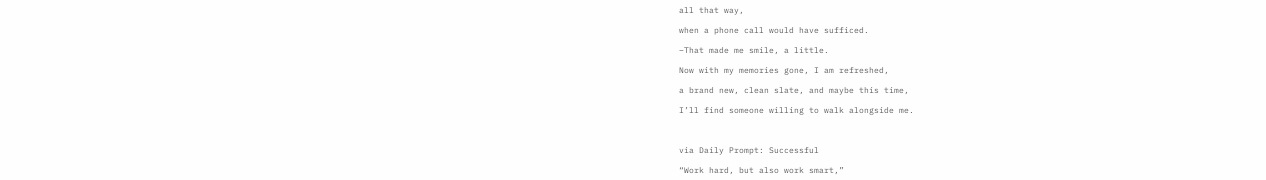all that way,

when a phone call would have sufficed.

–That made me smile, a little.

Now with my memories gone, I am refreshed,

a brand new, clean slate, and maybe this time,

I’ll find someone willing to walk alongside me.



via Daily Prompt: Successful

“Work hard, but also work smart,”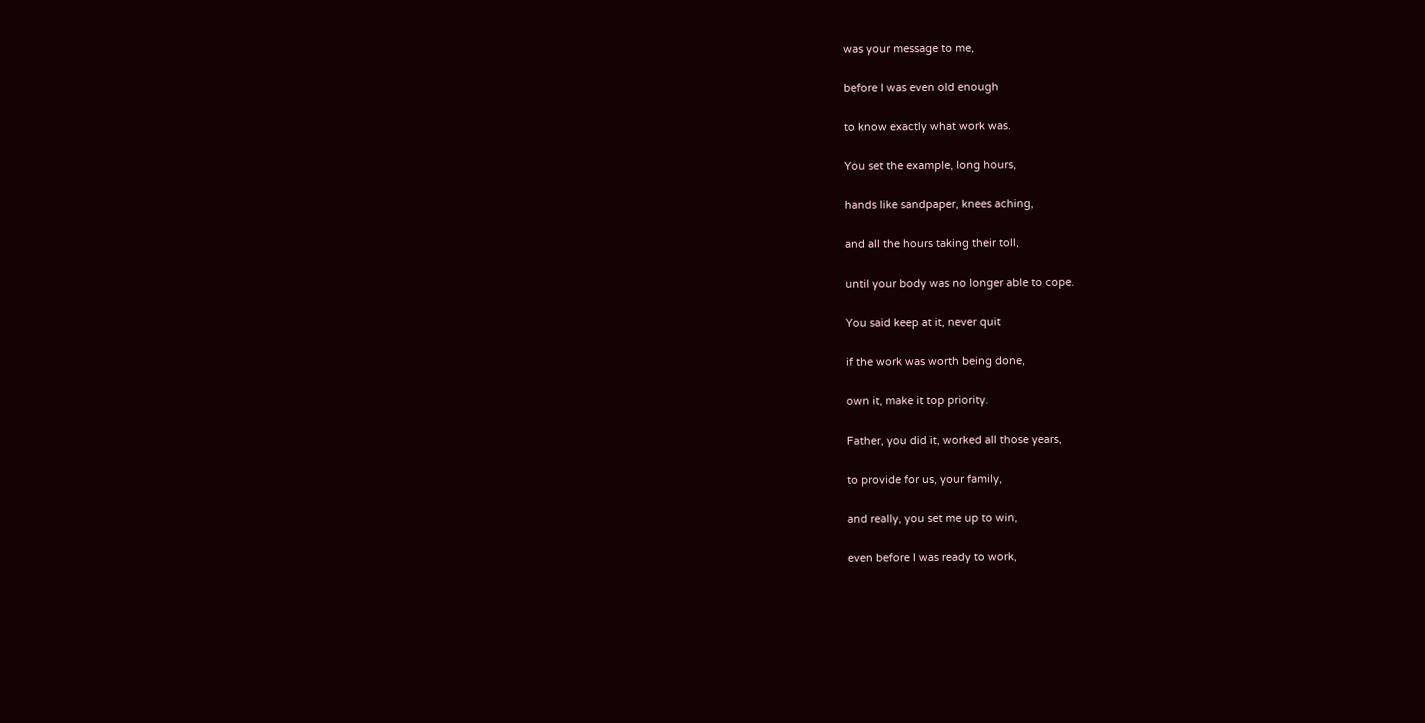was your message to me,

before I was even old enough

to know exactly what work was.

You set the example, long hours,

hands like sandpaper, knees aching,

and all the hours taking their toll,

until your body was no longer able to cope.

You said keep at it, never quit

if the work was worth being done,

own it, make it top priority.

Father, you did it, worked all those years,

to provide for us, your family,

and really, you set me up to win,

even before I was ready to work,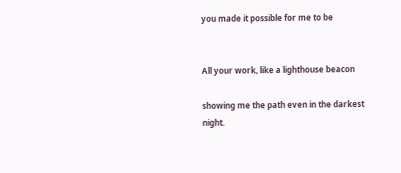you made it possible for me to be


All your work, like a lighthouse beacon

showing me the path even in the darkest night.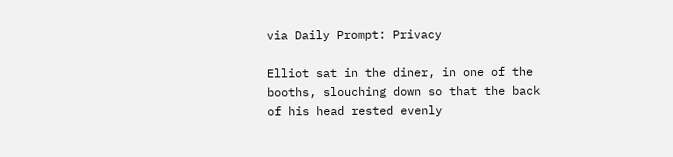via Daily Prompt: Privacy

Elliot sat in the diner, in one of the booths, slouching down so that the back of his head rested evenly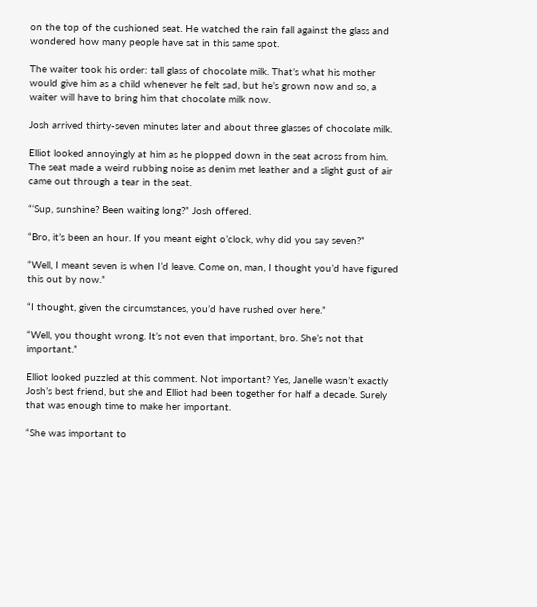on the top of the cushioned seat. He watched the rain fall against the glass and wondered how many people have sat in this same spot.

The waiter took his order: tall glass of chocolate milk. That’s what his mother would give him as a child whenever he felt sad, but he’s grown now and so, a waiter will have to bring him that chocolate milk now.

Josh arrived thirty-seven minutes later and about three glasses of chocolate milk.

Elliot looked annoyingly at him as he plopped down in the seat across from him. The seat made a weird rubbing noise as denim met leather and a slight gust of air came out through a tear in the seat.

“‘Sup, sunshine? Been waiting long?” Josh offered.

“Bro, it’s been an hour. If you meant eight o’clock, why did you say seven?”

“Well, I meant seven is when I’d leave. Come on, man, I thought you’d have figured this out by now.”

“I thought, given the circumstances, you’d have rushed over here.”

“Well, you thought wrong. It’s not even that important, bro. She’s not that important.”

Elliot looked puzzled at this comment. Not important? Yes, Janelle wasn’t exactly Josh’s best friend, but she and Elliot had been together for half a decade. Surely that was enough time to make her important.

“She was important to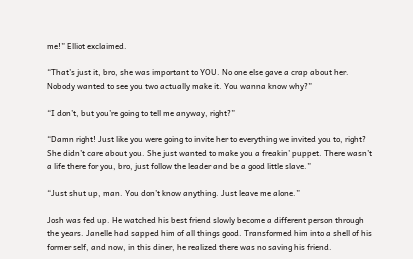me!” Elliot exclaimed.

“That’s just it, bro, she was important to YOU. No one else gave a crap about her. Nobody wanted to see you two actually make it. You wanna know why?”

“I don’t, but you’re going to tell me anyway, right?”

“Damn right! Just like you were going to invite her to everything we invited you to, right? She didn’t care about you. She just wanted to make you a freakin’ puppet. There wasn’t a life there for you, bro, just follow the leader and be a good little slave.”

“Just shut up, man. You don’t know anything. Just leave me alone.”

Josh was fed up. He watched his best friend slowly become a different person through the years. Janelle had sapped him of all things good. Transformed him into a shell of his former self, and now, in this diner, he realized there was no saving his friend.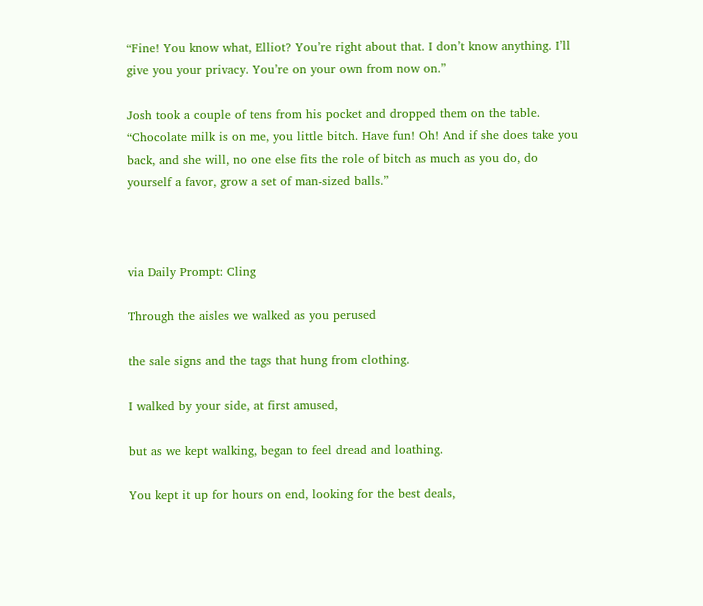“Fine! You know what, Elliot? You’re right about that. I don’t know anything. I’ll give you your privacy. You’re on your own from now on.”

Josh took a couple of tens from his pocket and dropped them on the table. “Chocolate milk is on me, you little bitch. Have fun! Oh! And if she does take you back, and she will, no one else fits the role of bitch as much as you do, do yourself a favor, grow a set of man-sized balls.”



via Daily Prompt: Cling

Through the aisles we walked as you perused

the sale signs and the tags that hung from clothing.

I walked by your side, at first amused,

but as we kept walking, began to feel dread and loathing.

You kept it up for hours on end, looking for the best deals,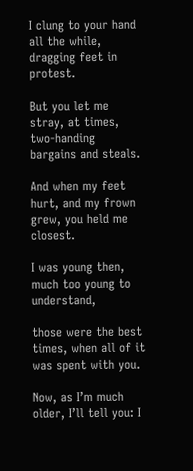I clung to your hand all the while, dragging feet in protest.

But you let me stray, at times, two-handing bargains and steals.

And when my feet hurt, and my frown grew, you held me closest.

I was young then, much too young to understand,

those were the best times, when all of it was spent with you.

Now, as I’m much older, I’ll tell you: I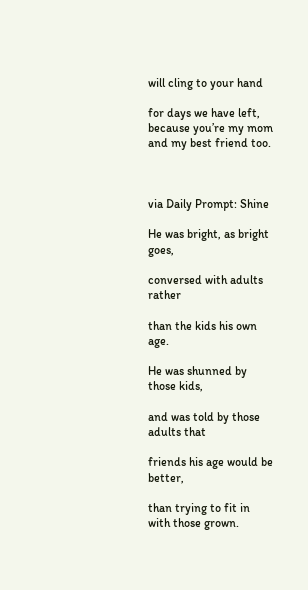will cling to your hand

for days we have left, because you’re my mom and my best friend too.



via Daily Prompt: Shine

He was bright, as bright goes,

conversed with adults rather

than the kids his own age.

He was shunned by those kids,

and was told by those adults that

friends his age would be better,

than trying to fit in with those grown.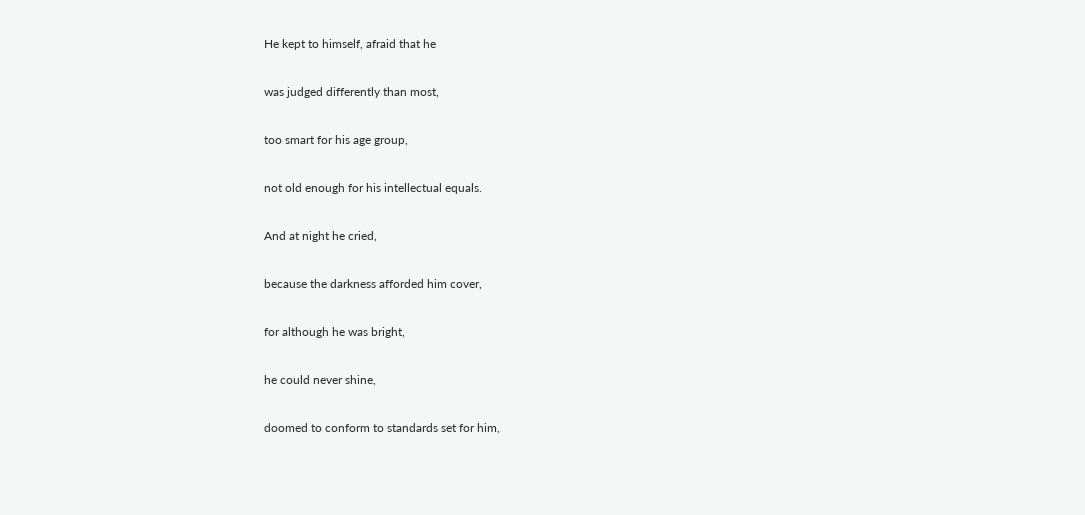He kept to himself, afraid that he

was judged differently than most,

too smart for his age group,

not old enough for his intellectual equals.

And at night he cried,

because the darkness afforded him cover,

for although he was bright,

he could never shine,

doomed to conform to standards set for him,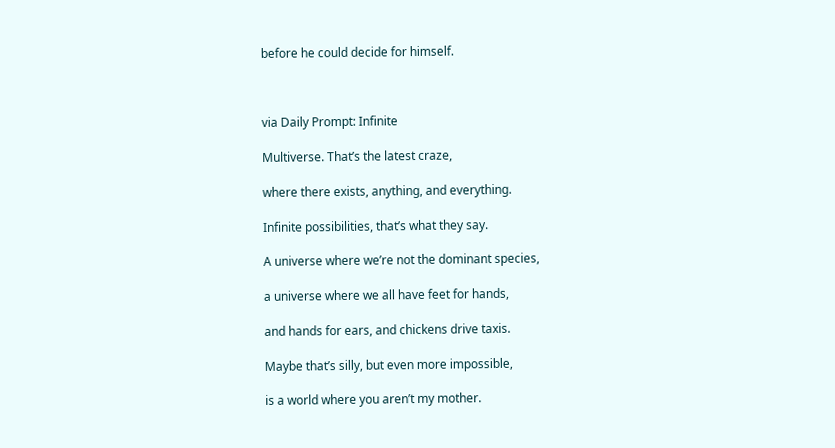before he could decide for himself.



via Daily Prompt: Infinite

Multiverse. That’s the latest craze,

where there exists, anything, and everything.

Infinite possibilities, that’s what they say.

A universe where we’re not the dominant species,

a universe where we all have feet for hands,

and hands for ears, and chickens drive taxis.

Maybe that’s silly, but even more impossible,

is a world where you aren’t my mother.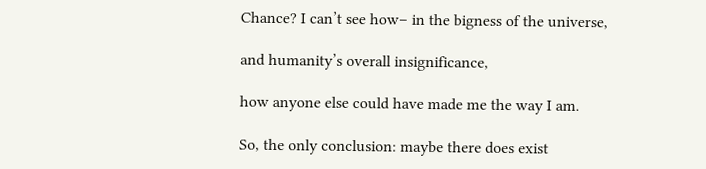Chance? I can’t see how– in the bigness of the universe,

and humanity’s overall insignificance,

how anyone else could have made me the way I am.

So, the only conclusion: maybe there does exist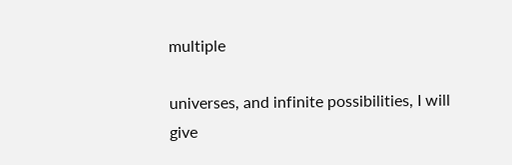multiple

universes, and infinite possibilities, I will give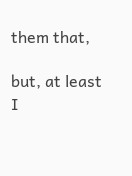them that,

but, at least I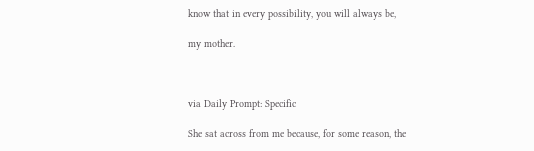know that in every possibility, you will always be,

my mother.



via Daily Prompt: Specific

She sat across from me because, for some reason, the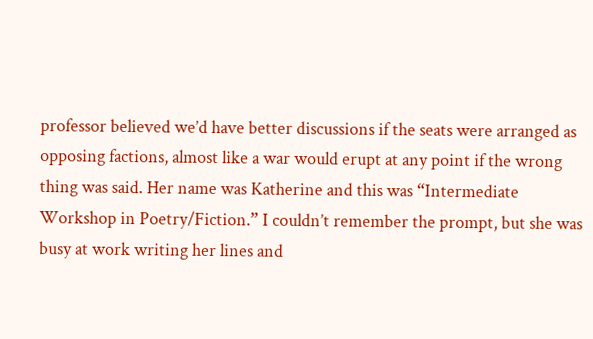professor believed we’d have better discussions if the seats were arranged as opposing factions, almost like a war would erupt at any point if the wrong thing was said. Her name was Katherine and this was “Intermediate Workshop in Poetry/Fiction.” I couldn’t remember the prompt, but she was busy at work writing her lines and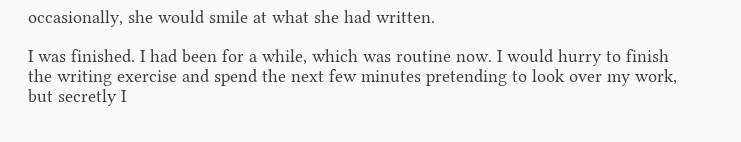occasionally, she would smile at what she had written.

I was finished. I had been for a while, which was routine now. I would hurry to finish the writing exercise and spend the next few minutes pretending to look over my work, but secretly I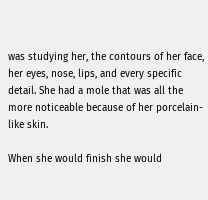was studying her, the contours of her face, her eyes, nose, lips, and every specific detail. She had a mole that was all the more noticeable because of her porcelain-like skin.

When she would finish she would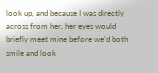look up, and because I was directly across from her, her eyes would briefly meet mine before we’d both smile and look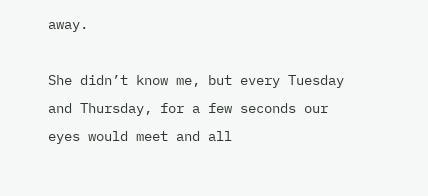away.

She didn’t know me, but every Tuesday and Thursday, for a few seconds our eyes would meet and all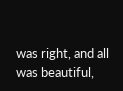was right, and all was beautiful,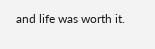and life was worth it.